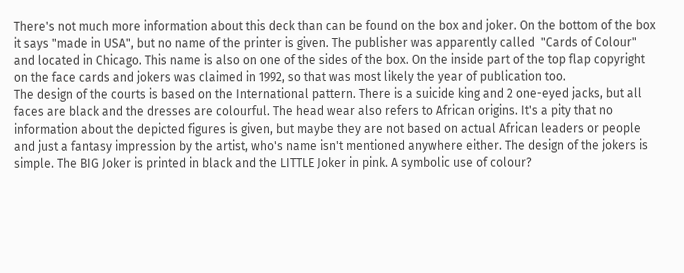There's not much more information about this deck than can be found on the box and joker. On the bottom of the box it says "made in USA", but no name of the printer is given. The publisher was apparently called  "Cards of Colour" and located in Chicago. This name is also on one of the sides of the box. On the inside part of the top flap copyright on the face cards and jokers was claimed in 1992, so that was most likely the year of publication too.
The design of the courts is based on the International pattern. There is a suicide king and 2 one-eyed jacks, but all faces are black and the dresses are colourful. The head wear also refers to African origins. It's a pity that no information about the depicted figures is given, but maybe they are not based on actual African leaders or people and just a fantasy impression by the artist, who's name isn't mentioned anywhere either. The design of the jokers is simple. The BIG Joker is printed in black and the LITTLE Joker in pink. A symbolic use of colour?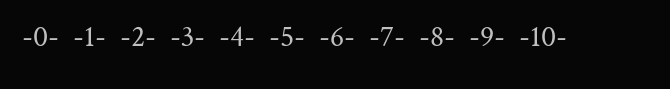-0-  -1-  -2-  -3-  -4-  -5-  -6-  -7-  -8-  -9-  -10-